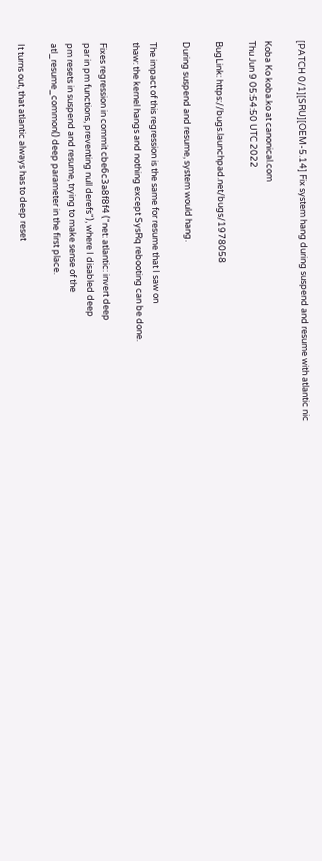[PATCH 0/1][SRU][OEM-5.14] Fix system hang during suspend and resume with atlantic nic

Koba Ko koba.ko at canonical.com
Thu Jun 9 05:54:50 UTC 2022

BugLink: https://bugs.launchpad.net/bugs/1978058

During suspend and resume, system would hang.

The impact of this regression is the same for resume that I saw on
thaw: the kernel hangs and nothing except SysRq rebooting can be done.

Fixes regression in commit cbe6c3a8f8f4 ("net: atlantic: invert deep
par in pm functions, preventing null derefs"), where I disabled deep
pm resets in suspend and resume, trying to make sense of the
atl_resume_common() deep parameter in the first place.

It turns out, that atlantic always has to deep reset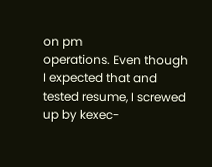on pm
operations. Even though I expected that and tested resume, I screwed
up by kexec-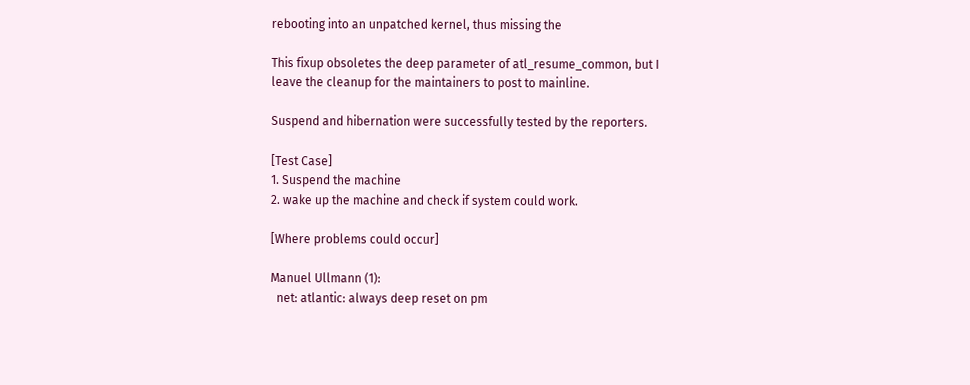rebooting into an unpatched kernel, thus missing the

This fixup obsoletes the deep parameter of atl_resume_common, but I
leave the cleanup for the maintainers to post to mainline.

Suspend and hibernation were successfully tested by the reporters.

[Test Case]
1. Suspend the machine
2. wake up the machine and check if system could work.

[Where problems could occur]

Manuel Ullmann (1):
  net: atlantic: always deep reset on pm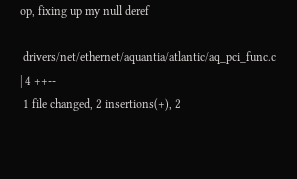op, fixing up my null deref

 drivers/net/ethernet/aquantia/atlantic/aq_pci_func.c | 4 ++--
 1 file changed, 2 insertions(+), 2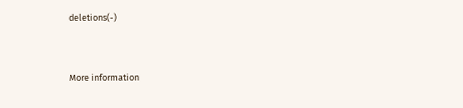deletions(-)


More information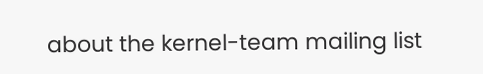about the kernel-team mailing list